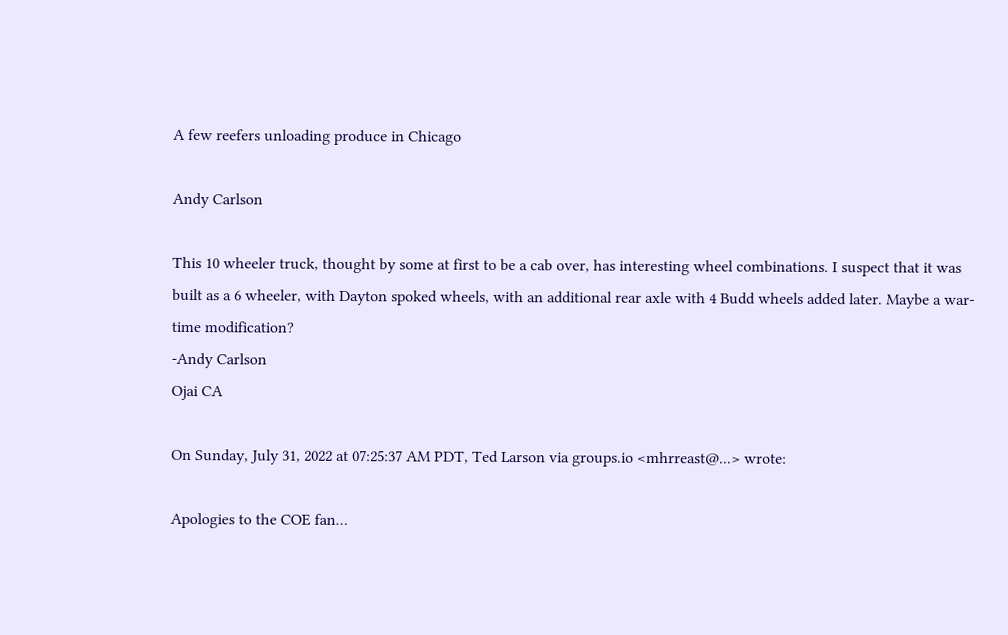A few reefers unloading produce in Chicago

Andy Carlson

This 10 wheeler truck, thought by some at first to be a cab over, has interesting wheel combinations. I suspect that it was built as a 6 wheeler, with Dayton spoked wheels, with an additional rear axle with 4 Budd wheels added later. Maybe a war-time modification?
-Andy Carlson
Ojai CA

On Sunday, July 31, 2022 at 07:25:37 AM PDT, Ted Larson via groups.io <mhrreast@...> wrote:

Apologies to the COE fan…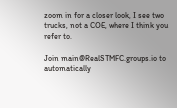zoom in for a closer look, I see two trucks, not a COE, where I think you refer to.

Join main@RealSTMFC.groups.io to automatically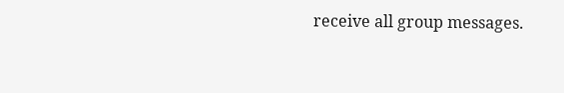receive all group messages.